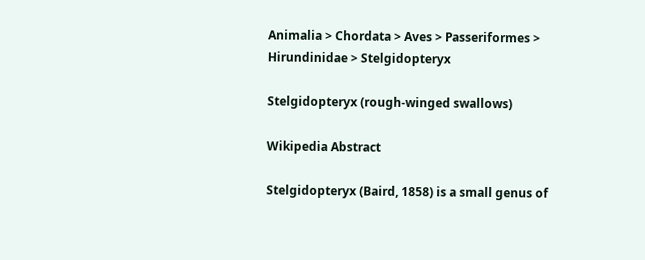Animalia > Chordata > Aves > Passeriformes > Hirundinidae > Stelgidopteryx

Stelgidopteryx (rough-winged swallows)

Wikipedia Abstract

Stelgidopteryx (Baird, 1858) is a small genus of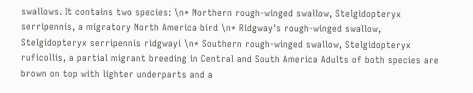swallows. It contains two species: \n* Northern rough-winged swallow, Stelgidopteryx serripennis, a migratory North America bird \n* Ridgway's rough-winged swallow, Stelgidopteryx serripennis ridgwayi \n* Southern rough-winged swallow, Stelgidopteryx ruficollis, a partial migrant breeding in Central and South America Adults of both species are brown on top with lighter underparts and a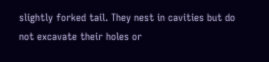slightly forked tail. They nest in cavities but do not excavate their holes or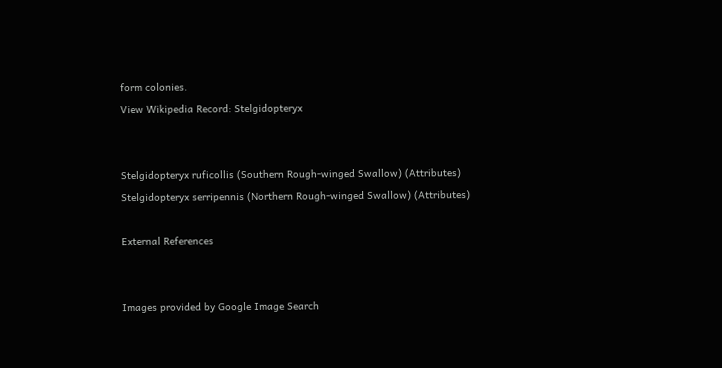form colonies.
View Wikipedia Record: Stelgidopteryx


Stelgidopteryx ruficollis (Southern Rough-winged Swallow) (Attributes)
Stelgidopteryx serripennis (Northern Rough-winged Swallow) (Attributes)

External References


Images provided by Google Image Search